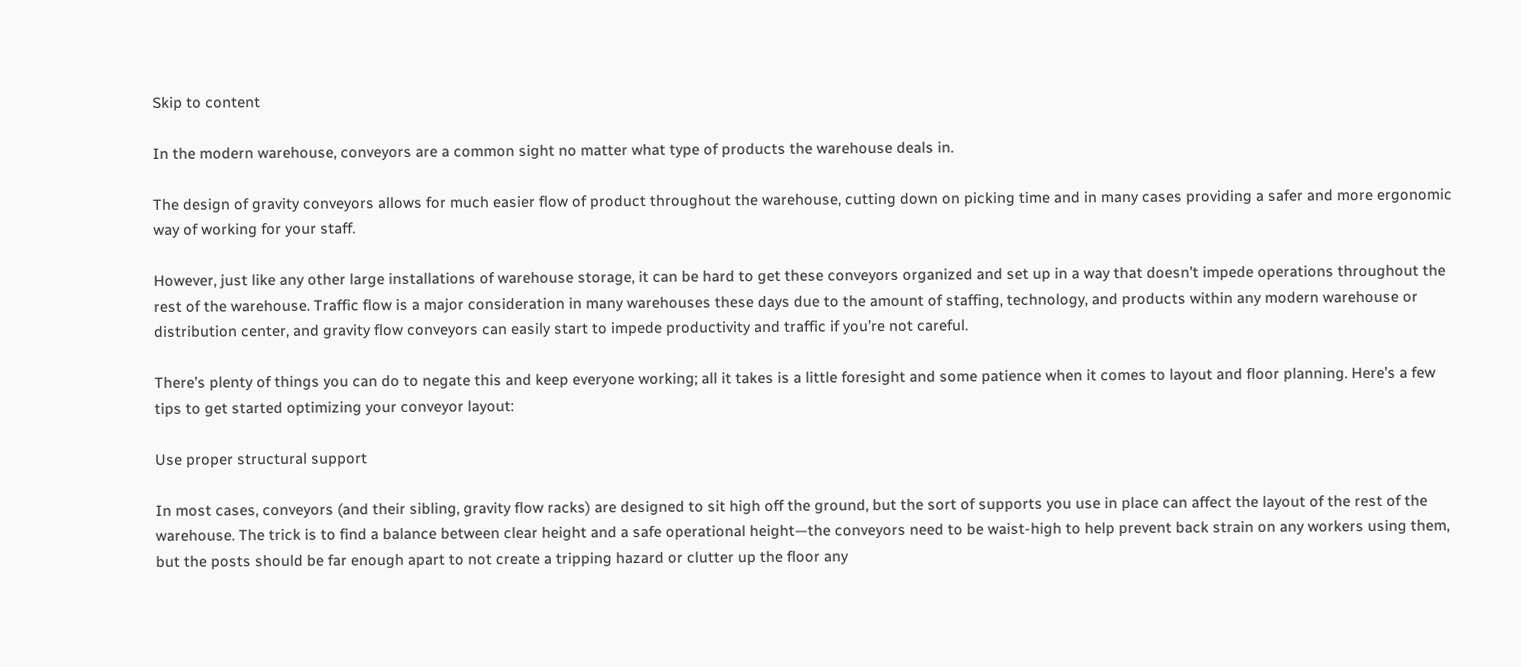Skip to content

In the modern warehouse, conveyors are a common sight no matter what type of products the warehouse deals in.

The design of gravity conveyors allows for much easier flow of product throughout the warehouse, cutting down on picking time and in many cases providing a safer and more ergonomic way of working for your staff.

However, just like any other large installations of warehouse storage, it can be hard to get these conveyors organized and set up in a way that doesn’t impede operations throughout the rest of the warehouse. Traffic flow is a major consideration in many warehouses these days due to the amount of staffing, technology, and products within any modern warehouse or distribution center, and gravity flow conveyors can easily start to impede productivity and traffic if you’re not careful.

There’s plenty of things you can do to negate this and keep everyone working; all it takes is a little foresight and some patience when it comes to layout and floor planning. Here’s a few tips to get started optimizing your conveyor layout:

Use proper structural support

In most cases, conveyors (and their sibling, gravity flow racks) are designed to sit high off the ground, but the sort of supports you use in place can affect the layout of the rest of the warehouse. The trick is to find a balance between clear height and a safe operational height—the conveyors need to be waist-high to help prevent back strain on any workers using them, but the posts should be far enough apart to not create a tripping hazard or clutter up the floor any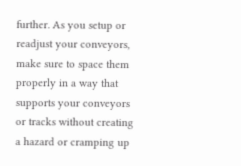further. As you setup or readjust your conveyors, make sure to space them properly in a way that supports your conveyors or tracks without creating a hazard or cramping up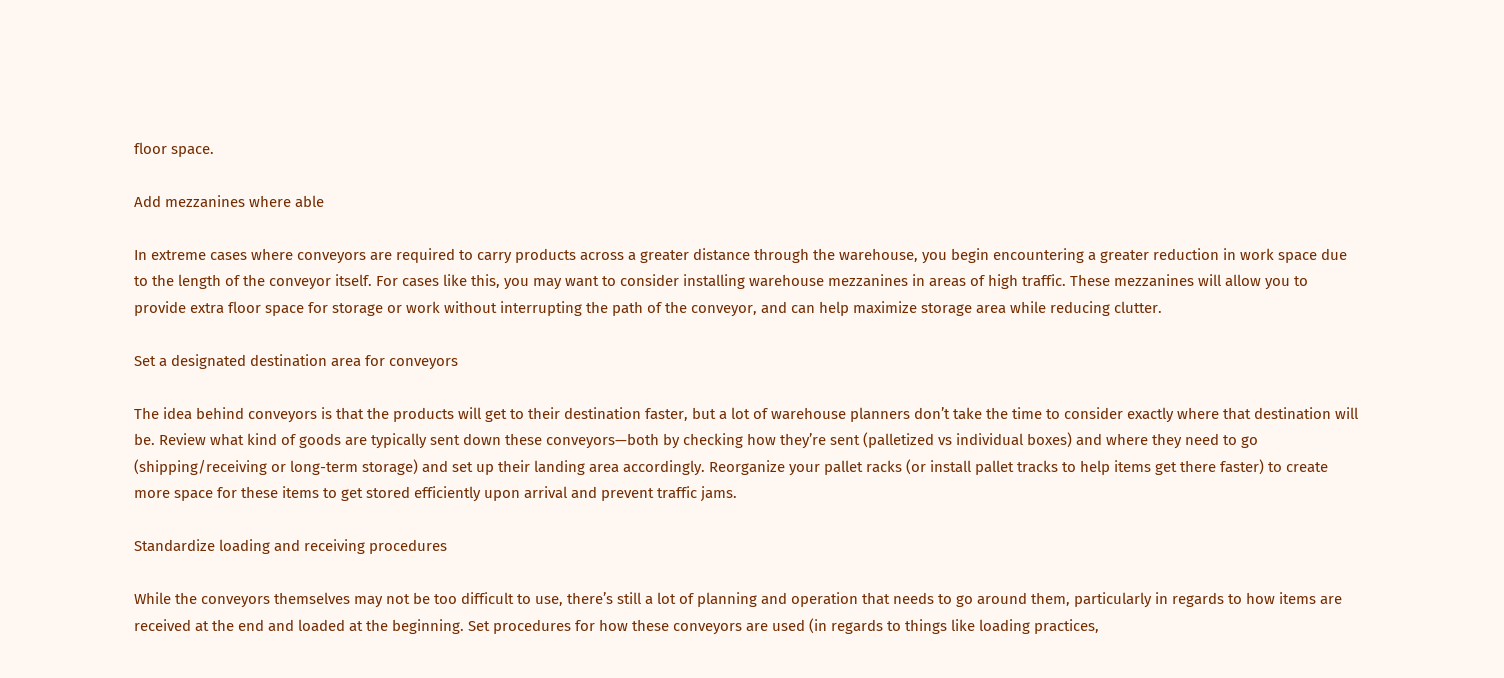floor space.

Add mezzanines where able

In extreme cases where conveyors are required to carry products across a greater distance through the warehouse, you begin encountering a greater reduction in work space due to the length of the conveyor itself. For cases like this, you may want to consider installing warehouse mezzanines in areas of high traffic. These mezzanines will allow you to provide extra floor space for storage or work without interrupting the path of the conveyor, and can help maximize storage area while reducing clutter.

Set a designated destination area for conveyors

The idea behind conveyors is that the products will get to their destination faster, but a lot of warehouse planners don’t take the time to consider exactly where that destination will be. Review what kind of goods are typically sent down these conveyors—both by checking how they’re sent (palletized vs individual boxes) and where they need to go (shipping/receiving or long-term storage) and set up their landing area accordingly. Reorganize your pallet racks (or install pallet tracks to help items get there faster) to create more space for these items to get stored efficiently upon arrival and prevent traffic jams.

Standardize loading and receiving procedures

While the conveyors themselves may not be too difficult to use, there’s still a lot of planning and operation that needs to go around them, particularly in regards to how items are received at the end and loaded at the beginning. Set procedures for how these conveyors are used (in regards to things like loading practices,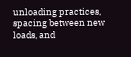unloading practices, spacing between new loads, and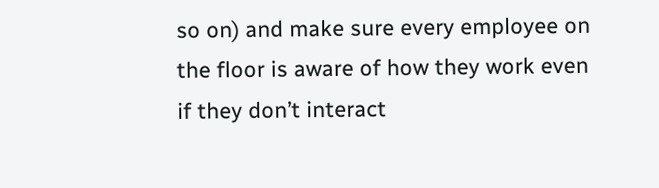so on) and make sure every employee on the floor is aware of how they work even if they don’t interact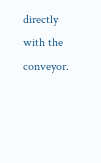directly with the conveyor.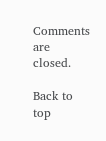Comments are closed.

Back to top